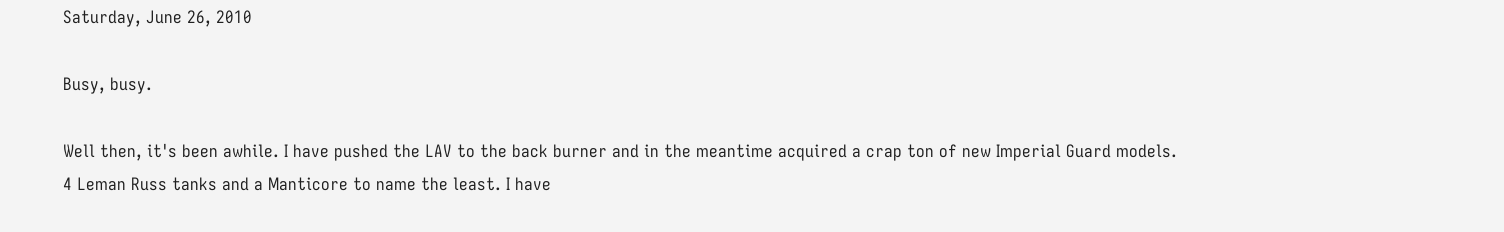Saturday, June 26, 2010

Busy, busy.

Well then, it's been awhile. I have pushed the LAV to the back burner and in the meantime acquired a crap ton of new Imperial Guard models. 4 Leman Russ tanks and a Manticore to name the least. I have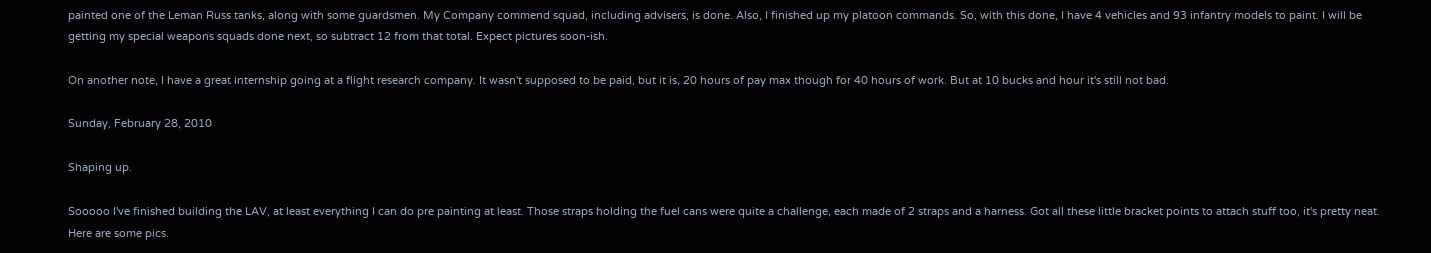painted one of the Leman Russ tanks, along with some guardsmen. My Company commend squad, including advisers, is done. Also, I finished up my platoon commands. So, with this done, I have 4 vehicles and 93 infantry models to paint. I will be getting my special weapons squads done next, so subtract 12 from that total. Expect pictures soon-ish.

On another note, I have a great internship going at a flight research company. It wasn't supposed to be paid, but it is, 20 hours of pay max though for 40 hours of work. But at 10 bucks and hour it's still not bad.

Sunday, February 28, 2010

Shaping up.

Sooooo I've finished building the LAV, at least everything I can do pre painting at least. Those straps holding the fuel cans were quite a challenge, each made of 2 straps and a harness. Got all these little bracket points to attach stuff too, it's pretty neat. Here are some pics.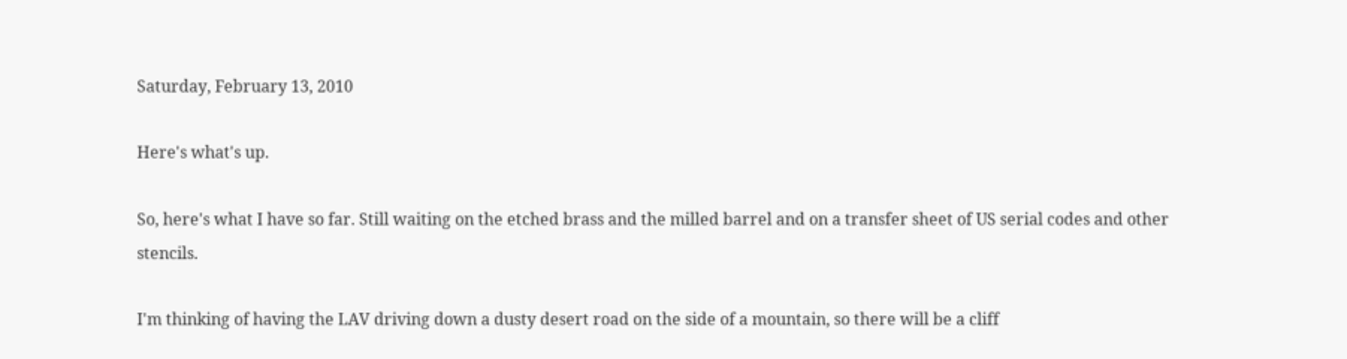Saturday, February 13, 2010

Here's what's up.

So, here's what I have so far. Still waiting on the etched brass and the milled barrel and on a transfer sheet of US serial codes and other stencils.

I'm thinking of having the LAV driving down a dusty desert road on the side of a mountain, so there will be a cliff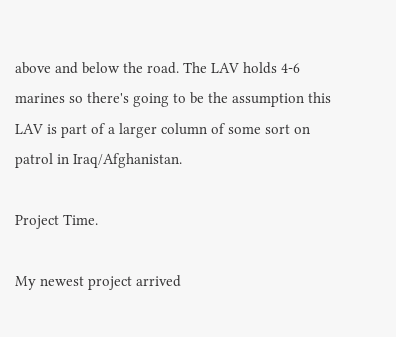above and below the road. The LAV holds 4-6 marines so there's going to be the assumption this LAV is part of a larger column of some sort on patrol in Iraq/Afghanistan.

Project Time.

My newest project arrived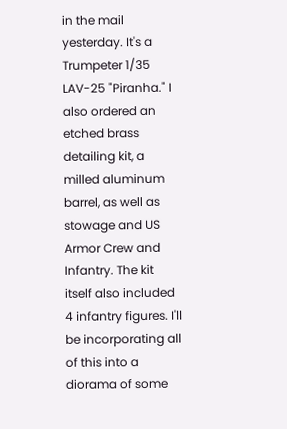in the mail yesterday. It's a Trumpeter 1/35 LAV-25 "Piranha." I also ordered an etched brass detailing kit, a milled aluminum barrel, as well as stowage and US Armor Crew and Infantry. The kit itself also included 4 infantry figures. I'll be incorporating all of this into a diorama of some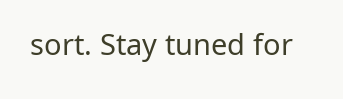sort. Stay tuned for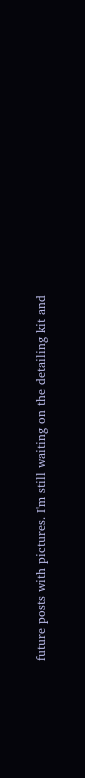future posts with pictures. I'm still waiting on the detailing kit and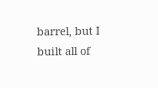barrel, but I built all of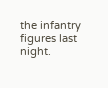the infantry figures last night.